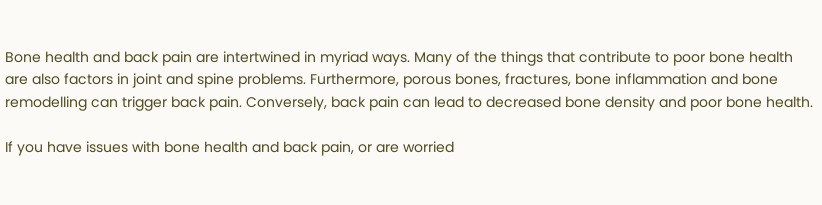Bone health and back pain are intertwined in myriad ways. Many of the things that contribute to poor bone health are also factors in joint and spine problems. Furthermore, porous bones, fractures, bone inflammation and bone remodelling can trigger back pain. Conversely, back pain can lead to decreased bone density and poor bone health.

If you have issues with bone health and back pain, or are worried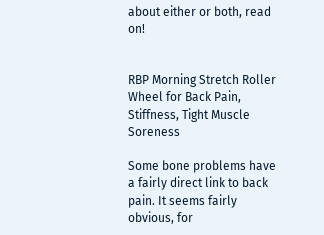about either or both, read on!


RBP Morning Stretch Roller Wheel for Back Pain, Stiffness, Tight Muscle Soreness

Some bone problems have a fairly direct link to back pain. It seems fairly obvious, for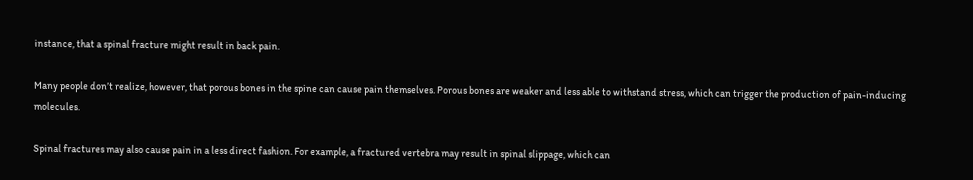instance, that a spinal fracture might result in back pain.

Many people don’t realize, however, that porous bones in the spine can cause pain themselves. Porous bones are weaker and less able to withstand stress, which can trigger the production of pain-inducing molecules.

Spinal fractures may also cause pain in a less direct fashion. For example, a fractured vertebra may result in spinal slippage, which can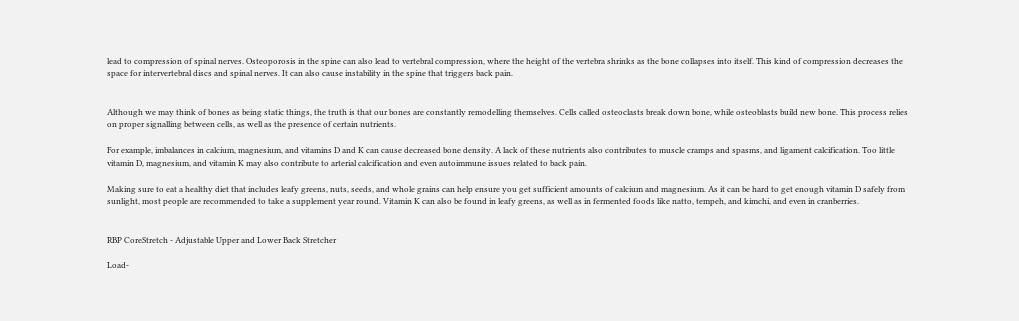lead to compression of spinal nerves. Osteoporosis in the spine can also lead to vertebral compression, where the height of the vertebra shrinks as the bone collapses into itself. This kind of compression decreases the space for intervertebral discs and spinal nerves. It can also cause instability in the spine that triggers back pain.


Although we may think of bones as being static things, the truth is that our bones are constantly remodelling themselves. Cells called osteoclasts break down bone, while osteoblasts build new bone. This process relies on proper signalling between cells, as well as the presence of certain nutrients.

For example, imbalances in calcium, magnesium, and vitamins D and K can cause decreased bone density. A lack of these nutrients also contributes to muscle cramps and spasms, and ligament calcification. Too little vitamin D, magnesium, and vitamin K may also contribute to arterial calcification and even autoimmune issues related to back pain.

Making sure to eat a healthy diet that includes leafy greens, nuts, seeds, and whole grains can help ensure you get sufficient amounts of calcium and magnesium. As it can be hard to get enough vitamin D safely from sunlight, most people are recommended to take a supplement year round. Vitamin K can also be found in leafy greens, as well as in fermented foods like natto, tempeh, and kimchi, and even in cranberries.


RBP CoreStretch - Adjustable Upper and Lower Back Stretcher

Load-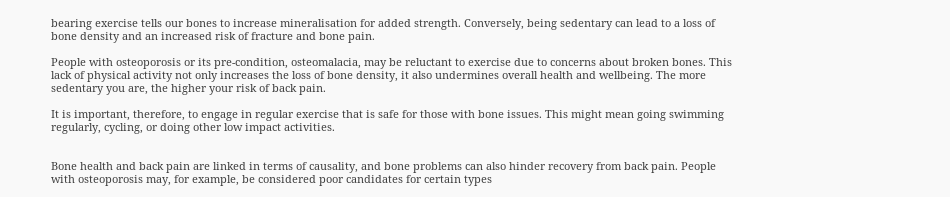bearing exercise tells our bones to increase mineralisation for added strength. Conversely, being sedentary can lead to a loss of bone density and an increased risk of fracture and bone pain.

People with osteoporosis or its pre-condition, osteomalacia, may be reluctant to exercise due to concerns about broken bones. This lack of physical activity not only increases the loss of bone density, it also undermines overall health and wellbeing. The more sedentary you are, the higher your risk of back pain.

It is important, therefore, to engage in regular exercise that is safe for those with bone issues. This might mean going swimming regularly, cycling, or doing other low impact activities.


Bone health and back pain are linked in terms of causality, and bone problems can also hinder recovery from back pain. People with osteoporosis may, for example, be considered poor candidates for certain types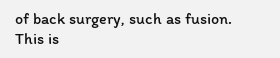of back surgery, such as fusion. This is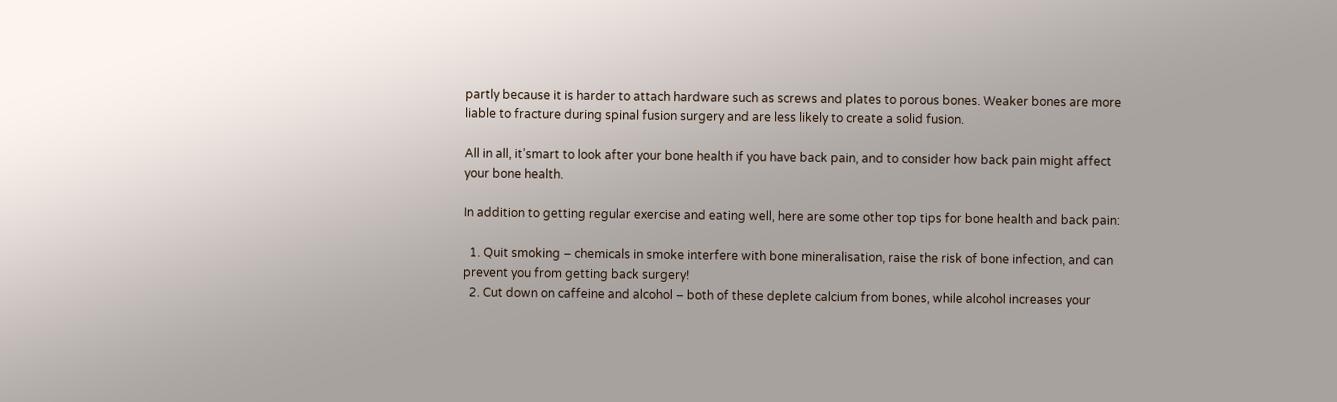partly because it is harder to attach hardware such as screws and plates to porous bones. Weaker bones are more liable to fracture during spinal fusion surgery and are less likely to create a solid fusion.

All in all, it’smart to look after your bone health if you have back pain, and to consider how back pain might affect your bone health.

In addition to getting regular exercise and eating well, here are some other top tips for bone health and back pain:

  1. Quit smoking – chemicals in smoke interfere with bone mineralisation, raise the risk of bone infection, and can prevent you from getting back surgery!
  2. Cut down on caffeine and alcohol – both of these deplete calcium from bones, while alcohol increases your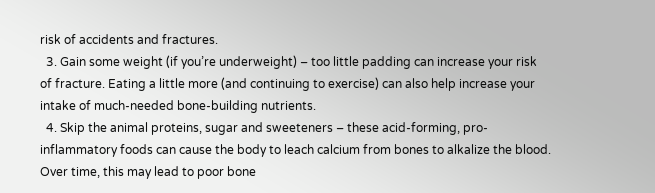risk of accidents and fractures.
  3. Gain some weight (if you’re underweight) – too little padding can increase your risk of fracture. Eating a little more (and continuing to exercise) can also help increase your intake of much-needed bone-building nutrients.
  4. Skip the animal proteins, sugar and sweeteners – these acid-forming, pro-inflammatory foods can cause the body to leach calcium from bones to alkalize the blood. Over time, this may lead to poor bone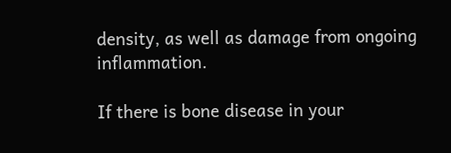density, as well as damage from ongoing inflammation.

If there is bone disease in your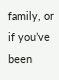family, or if you’ve been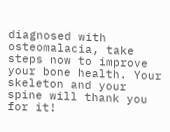diagnosed with osteomalacia, take steps now to improve your bone health. Your skeleton and your spine will thank you for it!